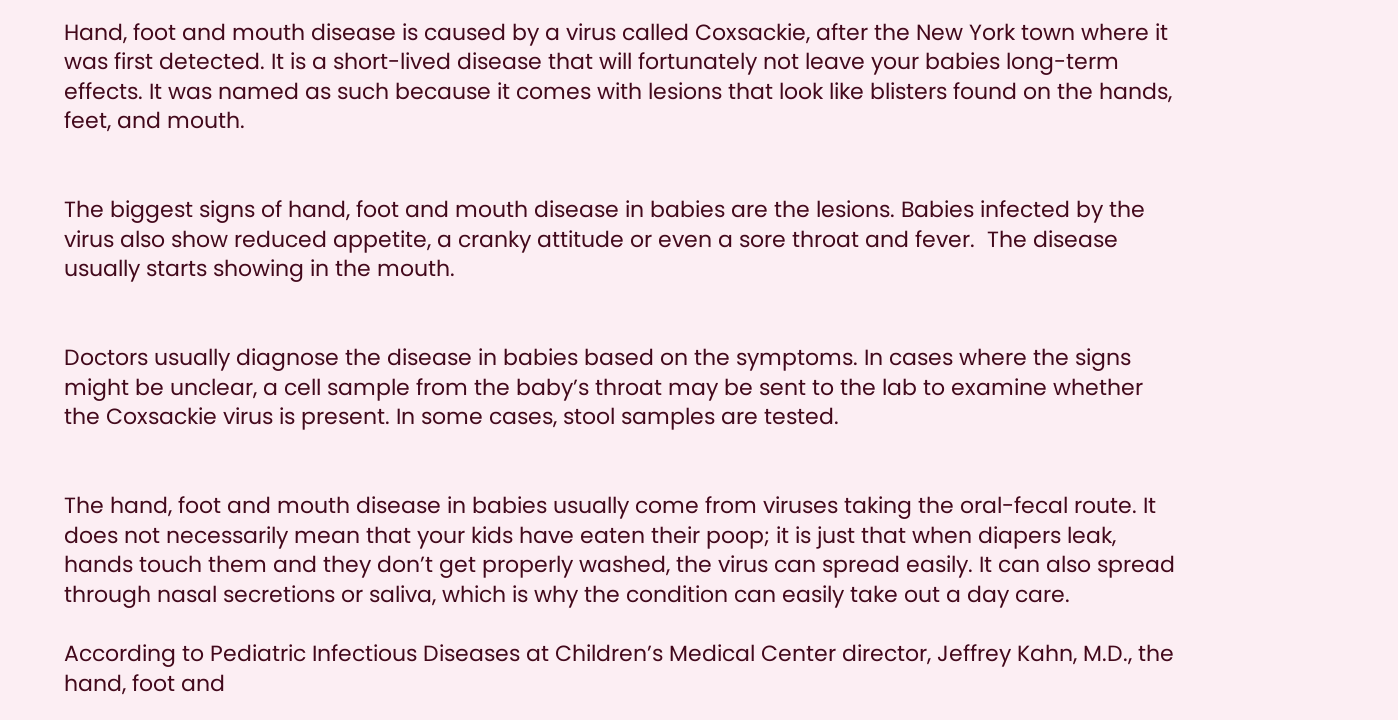Hand, foot and mouth disease is caused by a virus called Coxsackie, after the New York town where it was first detected. It is a short-lived disease that will fortunately not leave your babies long-term effects. It was named as such because it comes with lesions that look like blisters found on the hands, feet, and mouth.


The biggest signs of hand, foot and mouth disease in babies are the lesions. Babies infected by the virus also show reduced appetite, a cranky attitude or even a sore throat and fever.  The disease usually starts showing in the mouth.


Doctors usually diagnose the disease in babies based on the symptoms. In cases where the signs might be unclear, a cell sample from the baby’s throat may be sent to the lab to examine whether the Coxsackie virus is present. In some cases, stool samples are tested.


The hand, foot and mouth disease in babies usually come from viruses taking the oral-fecal route. It does not necessarily mean that your kids have eaten their poop; it is just that when diapers leak, hands touch them and they don’t get properly washed, the virus can spread easily. It can also spread through nasal secretions or saliva, which is why the condition can easily take out a day care.

According to Pediatric Infectious Diseases at Children’s Medical Center director, Jeffrey Kahn, M.D., the hand, foot and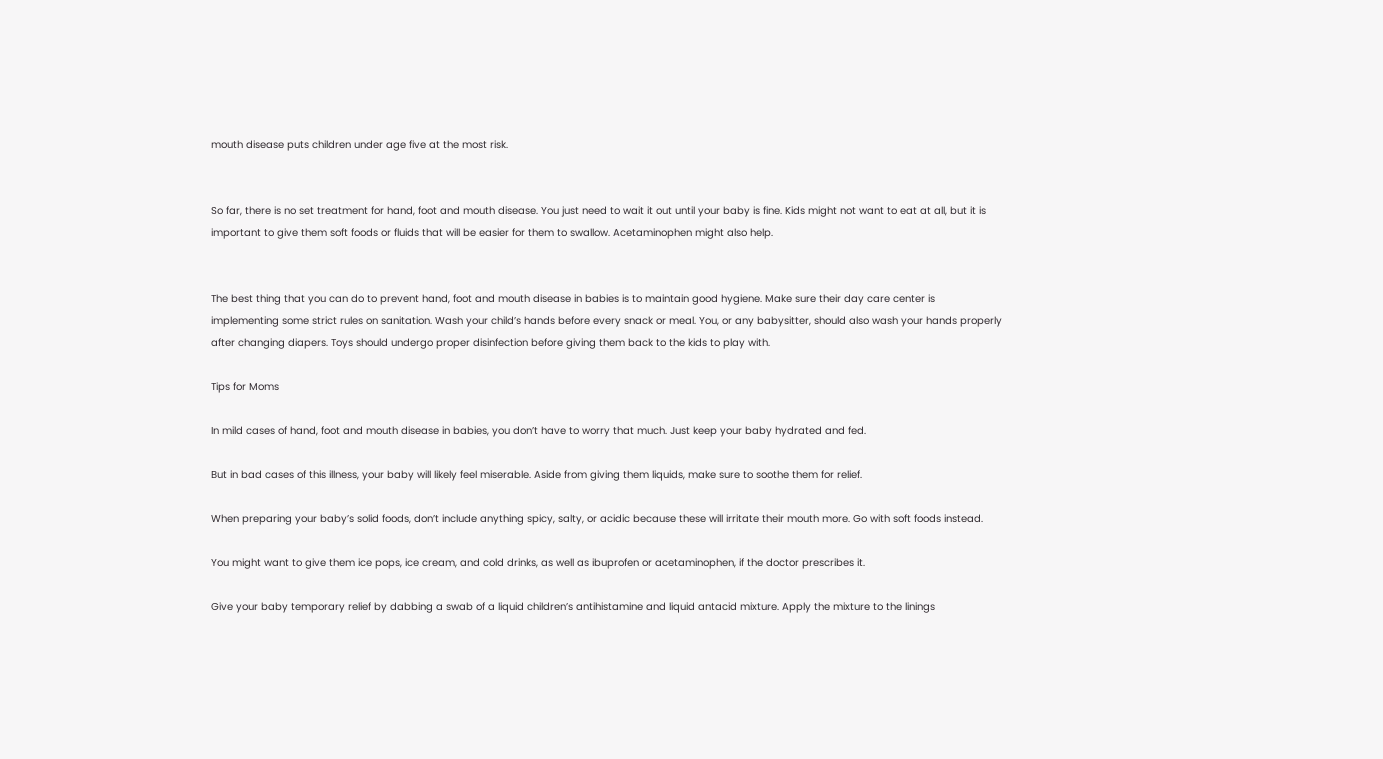mouth disease puts children under age five at the most risk.


So far, there is no set treatment for hand, foot and mouth disease. You just need to wait it out until your baby is fine. Kids might not want to eat at all, but it is important to give them soft foods or fluids that will be easier for them to swallow. Acetaminophen might also help.


The best thing that you can do to prevent hand, foot and mouth disease in babies is to maintain good hygiene. Make sure their day care center is implementing some strict rules on sanitation. Wash your child’s hands before every snack or meal. You, or any babysitter, should also wash your hands properly after changing diapers. Toys should undergo proper disinfection before giving them back to the kids to play with.

Tips for Moms

In mild cases of hand, foot and mouth disease in babies, you don’t have to worry that much. Just keep your baby hydrated and fed.

But in bad cases of this illness, your baby will likely feel miserable. Aside from giving them liquids, make sure to soothe them for relief.

When preparing your baby’s solid foods, don’t include anything spicy, salty, or acidic because these will irritate their mouth more. Go with soft foods instead.

You might want to give them ice pops, ice cream, and cold drinks, as well as ibuprofen or acetaminophen, if the doctor prescribes it.

Give your baby temporary relief by dabbing a swab of a liquid children’s antihistamine and liquid antacid mixture. Apply the mixture to the linings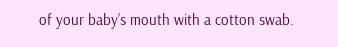of your baby’s mouth with a cotton swab.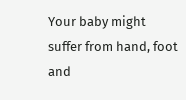Your baby might suffer from hand, foot and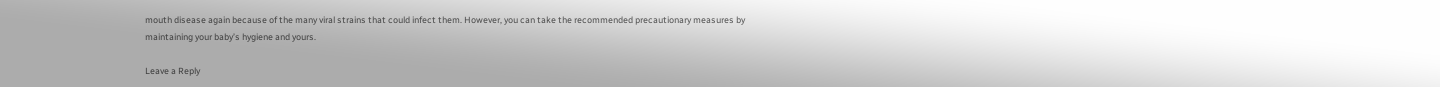mouth disease again because of the many viral strains that could infect them. However, you can take the recommended precautionary measures by maintaining your baby’s hygiene and yours.

Leave a Reply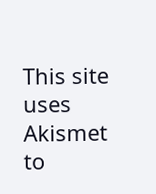This site uses Akismet to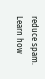reduce spam. Learn how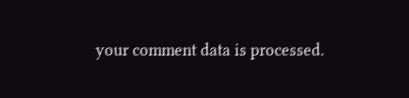your comment data is processed.